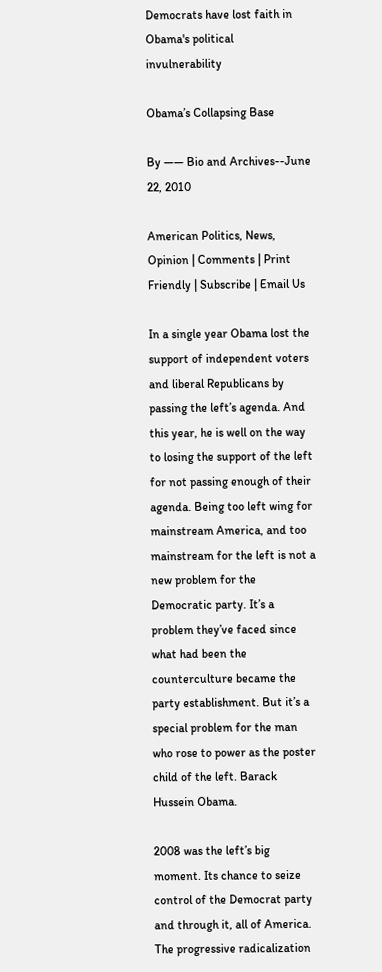Democrats have lost faith in Obama's political invulnerability

Obama’s Collapsing Base

By —— Bio and Archives--June 22, 2010

American Politics, News, Opinion | Comments | Print Friendly | Subscribe | Email Us

In a single year Obama lost the support of independent voters and liberal Republicans by passing the left’s agenda. And this year, he is well on the way to losing the support of the left for not passing enough of their agenda. Being too left wing for mainstream America, and too mainstream for the left is not a new problem for the Democratic party. It’s a problem they’ve faced since what had been the counterculture became the party establishment. But it’s a special problem for the man who rose to power as the poster child of the left. Barack Hussein Obama.

2008 was the left’s big moment. Its chance to seize control of the Democrat party and through it, all of America. The progressive radicalization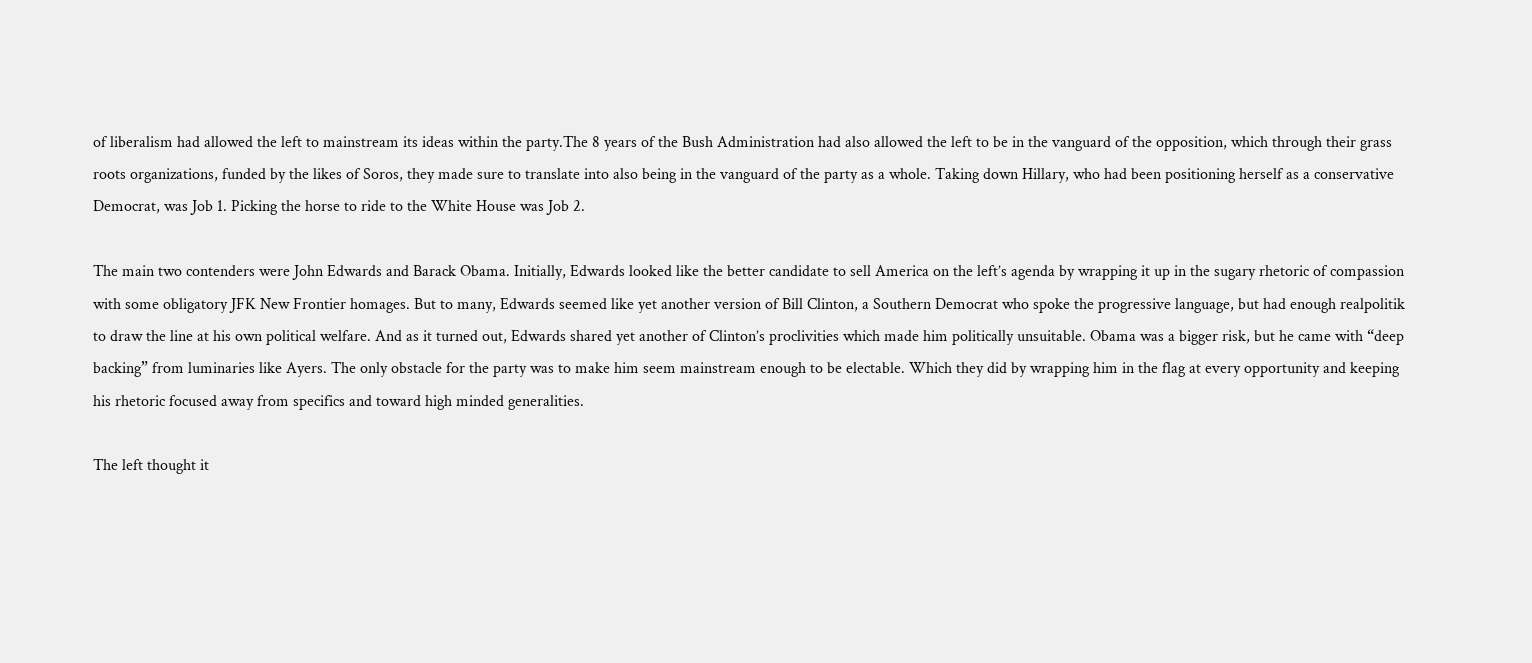of liberalism had allowed the left to mainstream its ideas within the party.The 8 years of the Bush Administration had also allowed the left to be in the vanguard of the opposition, which through their grass roots organizations, funded by the likes of Soros, they made sure to translate into also being in the vanguard of the party as a whole. Taking down Hillary, who had been positioning herself as a conservative Democrat, was Job 1. Picking the horse to ride to the White House was Job 2.

The main two contenders were John Edwards and Barack Obama. Initially, Edwards looked like the better candidate to sell America on the left’s agenda by wrapping it up in the sugary rhetoric of compassion with some obligatory JFK New Frontier homages. But to many, Edwards seemed like yet another version of Bill Clinton, a Southern Democrat who spoke the progressive language, but had enough realpolitik to draw the line at his own political welfare. And as it turned out, Edwards shared yet another of Clinton’s proclivities which made him politically unsuitable. Obama was a bigger risk, but he came with “deep backing” from luminaries like Ayers. The only obstacle for the party was to make him seem mainstream enough to be electable. Which they did by wrapping him in the flag at every opportunity and keeping his rhetoric focused away from specifics and toward high minded generalities.

The left thought it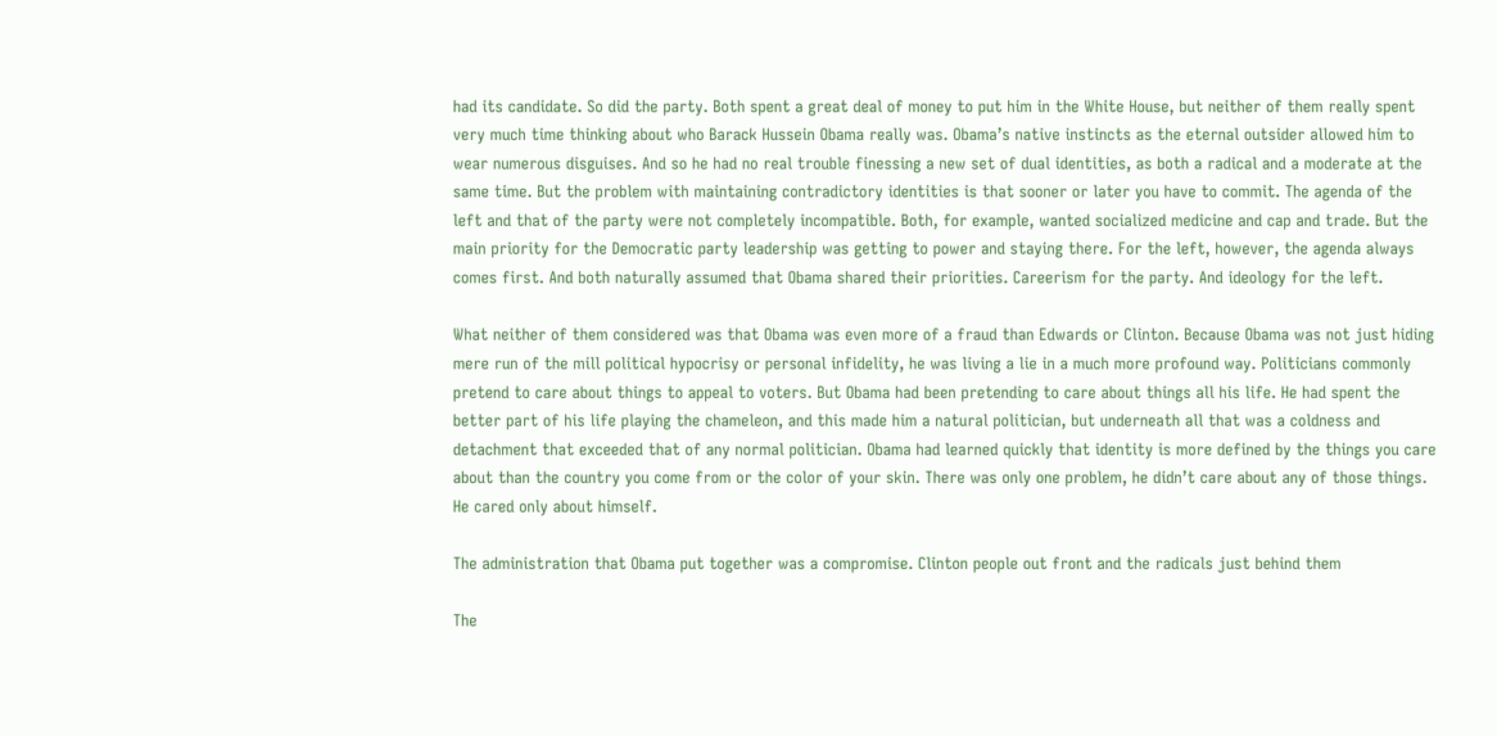had its candidate. So did the party. Both spent a great deal of money to put him in the White House, but neither of them really spent very much time thinking about who Barack Hussein Obama really was. Obama’s native instincts as the eternal outsider allowed him to wear numerous disguises. And so he had no real trouble finessing a new set of dual identities, as both a radical and a moderate at the same time. But the problem with maintaining contradictory identities is that sooner or later you have to commit. The agenda of the left and that of the party were not completely incompatible. Both, for example, wanted socialized medicine and cap and trade. But the main priority for the Democratic party leadership was getting to power and staying there. For the left, however, the agenda always comes first. And both naturally assumed that Obama shared their priorities. Careerism for the party. And ideology for the left.

What neither of them considered was that Obama was even more of a fraud than Edwards or Clinton. Because Obama was not just hiding mere run of the mill political hypocrisy or personal infidelity, he was living a lie in a much more profound way. Politicians commonly pretend to care about things to appeal to voters. But Obama had been pretending to care about things all his life. He had spent the better part of his life playing the chameleon, and this made him a natural politician, but underneath all that was a coldness and detachment that exceeded that of any normal politician. Obama had learned quickly that identity is more defined by the things you care about than the country you come from or the color of your skin. There was only one problem, he didn’t care about any of those things. He cared only about himself.

The administration that Obama put together was a compromise. Clinton people out front and the radicals just behind them

The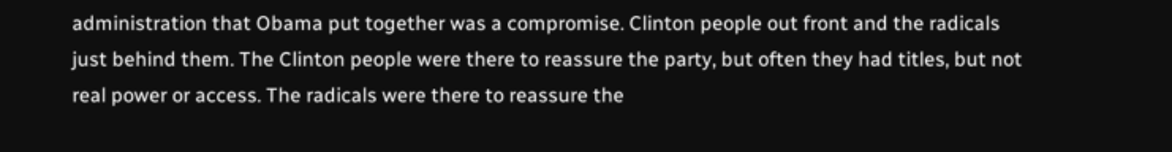administration that Obama put together was a compromise. Clinton people out front and the radicals just behind them. The Clinton people were there to reassure the party, but often they had titles, but not real power or access. The radicals were there to reassure the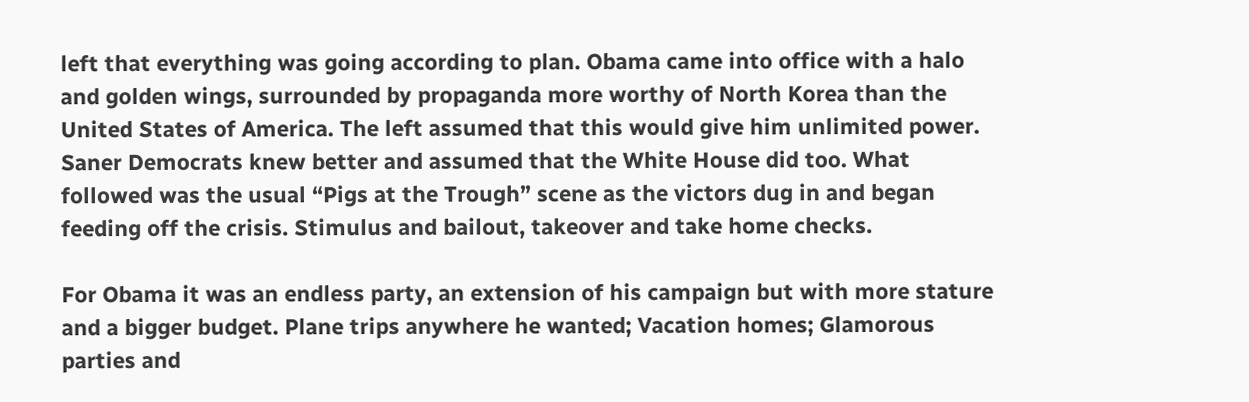left that everything was going according to plan. Obama came into office with a halo and golden wings, surrounded by propaganda more worthy of North Korea than the United States of America. The left assumed that this would give him unlimited power. Saner Democrats knew better and assumed that the White House did too. What followed was the usual “Pigs at the Trough” scene as the victors dug in and began feeding off the crisis. Stimulus and bailout, takeover and take home checks.

For Obama it was an endless party, an extension of his campaign but with more stature and a bigger budget. Plane trips anywhere he wanted; Vacation homes; Glamorous parties and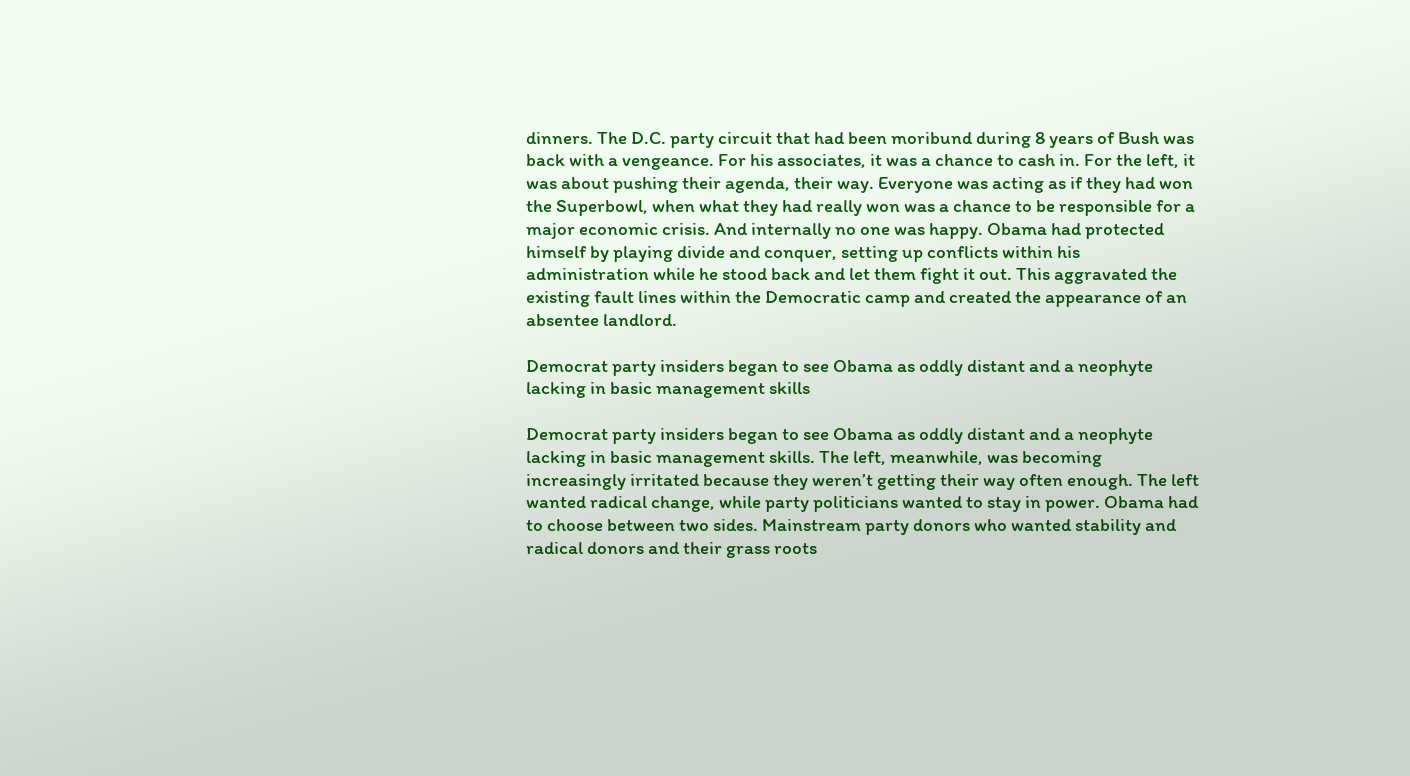dinners. The D.C. party circuit that had been moribund during 8 years of Bush was back with a vengeance. For his associates, it was a chance to cash in. For the left, it was about pushing their agenda, their way. Everyone was acting as if they had won the Superbowl, when what they had really won was a chance to be responsible for a major economic crisis. And internally no one was happy. Obama had protected himself by playing divide and conquer, setting up conflicts within his administration while he stood back and let them fight it out. This aggravated the existing fault lines within the Democratic camp and created the appearance of an absentee landlord.

Democrat party insiders began to see Obama as oddly distant and a neophyte lacking in basic management skills

Democrat party insiders began to see Obama as oddly distant and a neophyte lacking in basic management skills. The left, meanwhile, was becoming increasingly irritated because they weren’t getting their way often enough. The left wanted radical change, while party politicians wanted to stay in power. Obama had to choose between two sides. Mainstream party donors who wanted stability and radical donors and their grass roots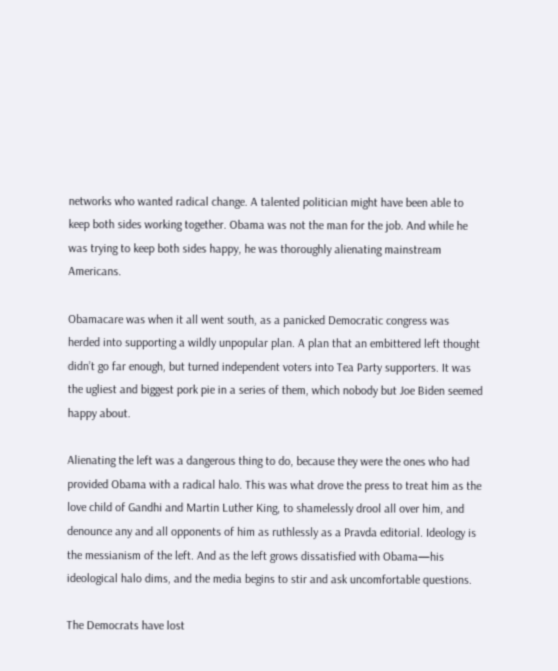networks who wanted radical change. A talented politician might have been able to keep both sides working together. Obama was not the man for the job. And while he was trying to keep both sides happy, he was thoroughly alienating mainstream Americans.

Obamacare was when it all went south, as a panicked Democratic congress was herded into supporting a wildly unpopular plan. A plan that an embittered left thought didn’t go far enough, but turned independent voters into Tea Party supporters. It was the ugliest and biggest pork pie in a series of them, which nobody but Joe Biden seemed happy about.

Alienating the left was a dangerous thing to do, because they were the ones who had provided Obama with a radical halo. This was what drove the press to treat him as the love child of Gandhi and Martin Luther King, to shamelessly drool all over him, and denounce any and all opponents of him as ruthlessly as a Pravda editorial. Ideology is the messianism of the left. And as the left grows dissatisfied with Obama—his ideological halo dims, and the media begins to stir and ask uncomfortable questions.

The Democrats have lost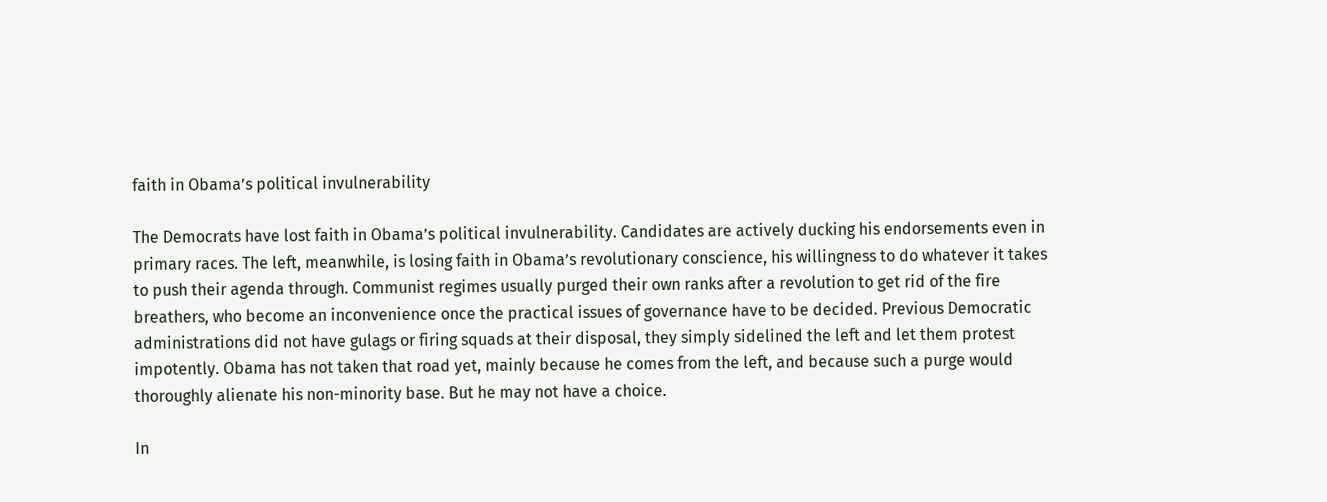faith in Obama’s political invulnerability

The Democrats have lost faith in Obama’s political invulnerability. Candidates are actively ducking his endorsements even in primary races. The left, meanwhile, is losing faith in Obama’s revolutionary conscience, his willingness to do whatever it takes to push their agenda through. Communist regimes usually purged their own ranks after a revolution to get rid of the fire breathers, who become an inconvenience once the practical issues of governance have to be decided. Previous Democratic administrations did not have gulags or firing squads at their disposal, they simply sidelined the left and let them protest impotently. Obama has not taken that road yet, mainly because he comes from the left, and because such a purge would thoroughly alienate his non-minority base. But he may not have a choice.

In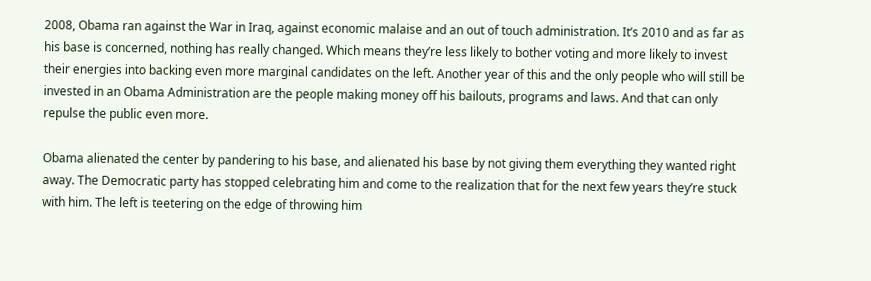2008, Obama ran against the War in Iraq, against economic malaise and an out of touch administration. It’s 2010 and as far as his base is concerned, nothing has really changed. Which means they’re less likely to bother voting and more likely to invest their energies into backing even more marginal candidates on the left. Another year of this and the only people who will still be invested in an Obama Administration are the people making money off his bailouts, programs and laws. And that can only repulse the public even more.

Obama alienated the center by pandering to his base, and alienated his base by not giving them everything they wanted right away. The Democratic party has stopped celebrating him and come to the realization that for the next few years they’re stuck with him. The left is teetering on the edge of throwing him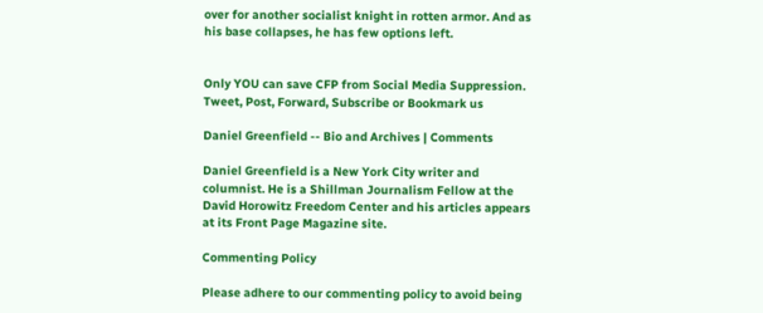over for another socialist knight in rotten armor. And as his base collapses, he has few options left.


Only YOU can save CFP from Social Media Suppression. Tweet, Post, Forward, Subscribe or Bookmark us

Daniel Greenfield -- Bio and Archives | Comments

Daniel Greenfield is a New York City writer and columnist. He is a Shillman Journalism Fellow at the David Horowitz Freedom Center and his articles appears at its Front Page Magazine site.

Commenting Policy

Please adhere to our commenting policy to avoid being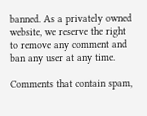banned. As a privately owned website, we reserve the right to remove any comment and ban any user at any time.

Comments that contain spam,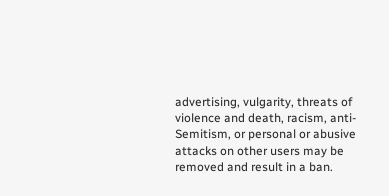advertising, vulgarity, threats of violence and death, racism, anti-Semitism, or personal or abusive attacks on other users may be removed and result in a ban.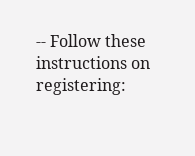-- Follow these instructions on registering: